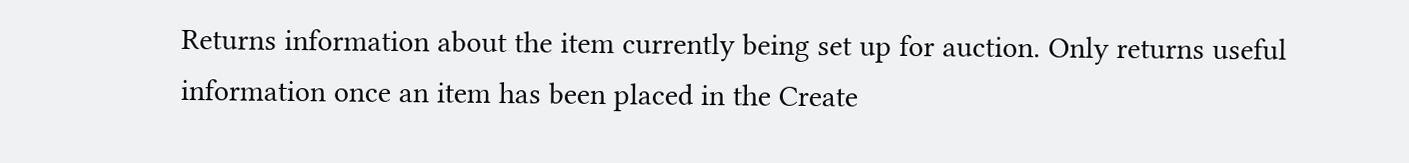Returns information about the item currently being set up for auction. Only returns useful information once an item has been placed in the Create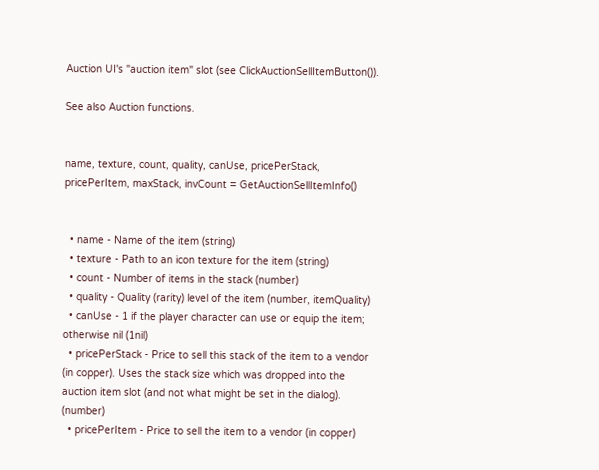Auction UI's "auction item" slot (see ClickAuctionSellItemButton()).

See also Auction functions.


name, texture, count, quality, canUse, pricePerStack, pricePerItem, maxStack, invCount = GetAuctionSellItemInfo()


  • name - Name of the item (string)
  • texture - Path to an icon texture for the item (string)
  • count - Number of items in the stack (number)
  • quality - Quality (rarity) level of the item (number, itemQuality)
  • canUse - 1 if the player character can use or equip the item; otherwise nil (1nil)
  • pricePerStack - Price to sell this stack of the item to a vendor (in copper). Uses the stack size which was dropped into the auction item slot (and not what might be set in the dialog). (number)
  • pricePerItem - Price to sell the item to a vendor (in copper)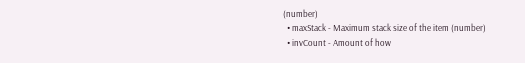(number)
  • maxStack - Maximum stack size of the item (number)
  • invCount - Amount of how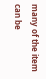many of the item can be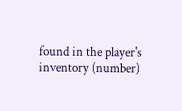found in the player's inventory (number)